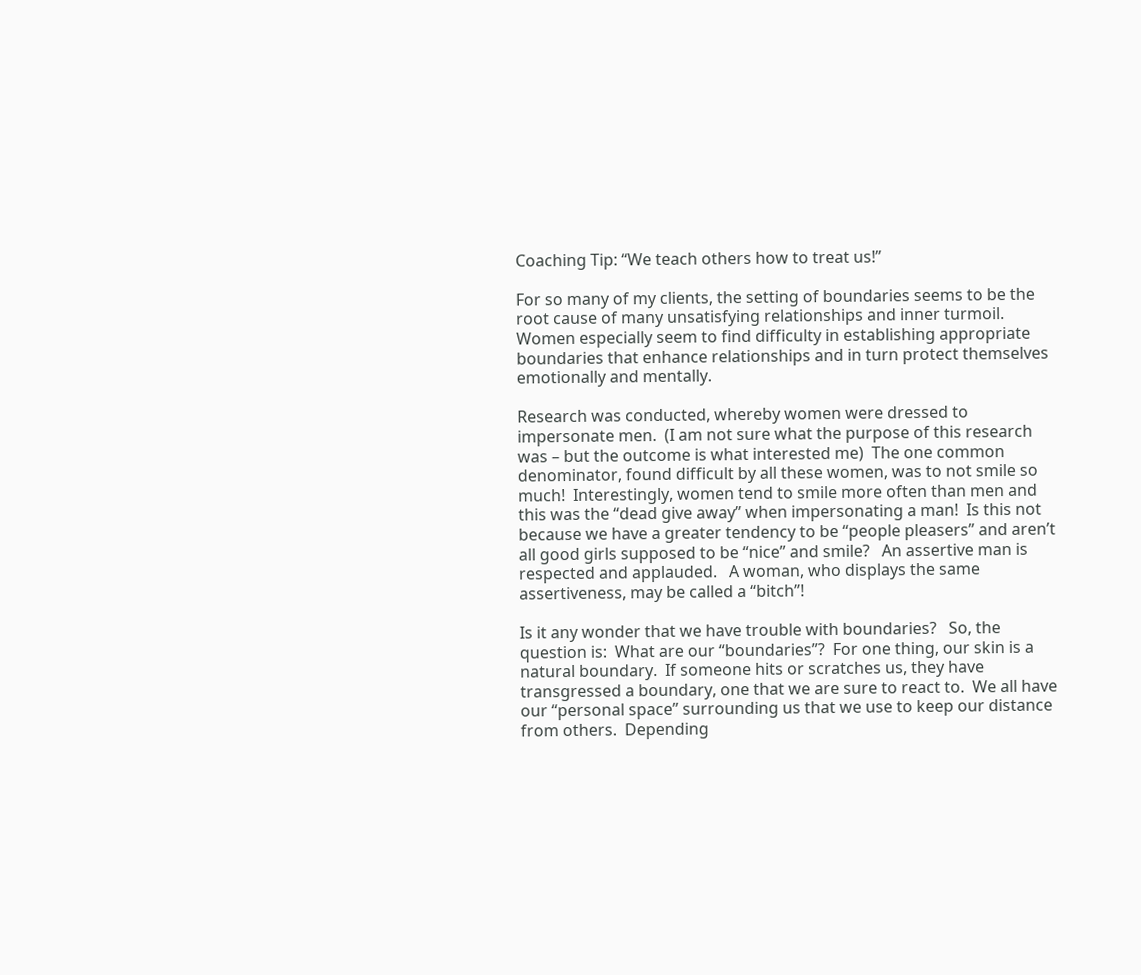Coaching Tip: “We teach others how to treat us!”

For so many of my clients, the setting of boundaries seems to be the root cause of many unsatisfying relationships and inner turmoil.  Women especially seem to find difficulty in establishing appropriate boundaries that enhance relationships and in turn protect themselves emotionally and mentally.

Research was conducted, whereby women were dressed to impersonate men.  (I am not sure what the purpose of this research was – but the outcome is what interested me)  The one common denominator, found difficult by all these women, was to not smile so much!  Interestingly, women tend to smile more often than men and this was the “dead give away” when impersonating a man!  Is this not because we have a greater tendency to be “people pleasers” and aren’t all good girls supposed to be “nice” and smile?   An assertive man is respected and applauded.   A woman, who displays the same assertiveness, may be called a “bitch”!

Is it any wonder that we have trouble with boundaries?   So, the question is:  What are our “boundaries”?  For one thing, our skin is a natural boundary.  If someone hits or scratches us, they have transgressed a boundary, one that we are sure to react to.  We all have our “personal space” surrounding us that we use to keep our distance from others.  Depending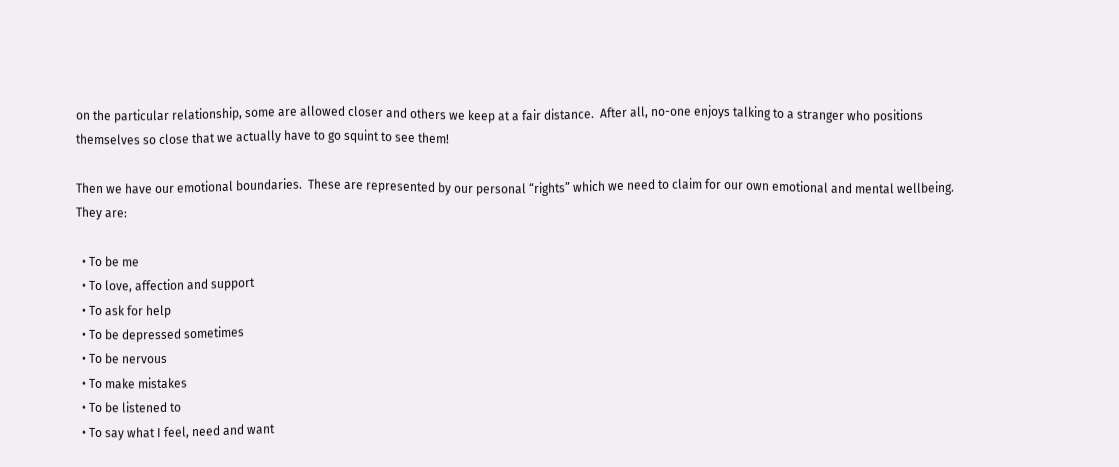on the particular relationship, some are allowed closer and others we keep at a fair distance.  After all, no-one enjoys talking to a stranger who positions themselves so close that we actually have to go squint to see them!

Then we have our emotional boundaries.  These are represented by our personal “rights” which we need to claim for our own emotional and mental wellbeing.  They are:

  • To be me
  • To love, affection and support
  • To ask for help
  • To be depressed sometimes
  • To be nervous
  • To make mistakes
  • To be listened to
  • To say what I feel, need and want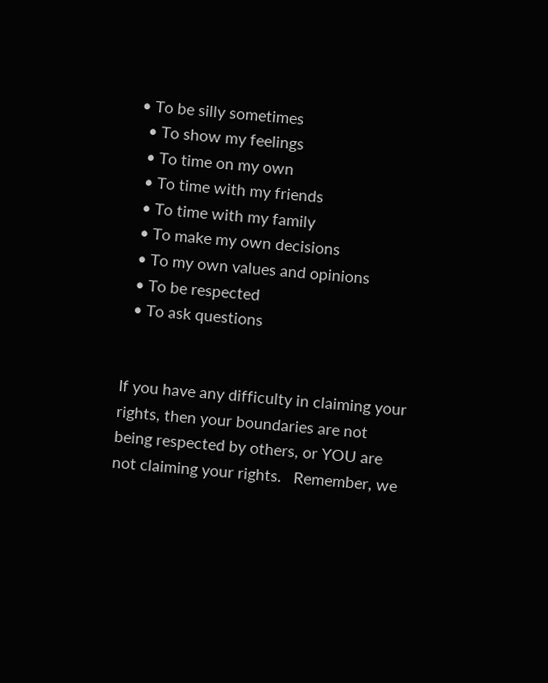• To be silly sometimes
  • To show my feelings
  • To time on my own
  • To time with my friends
  • To time with my family
  • To make my own decisions
  • To my own values and opinions
  • To be respected
  • To ask questions


If you have any difficulty in claiming your rights, then your boundaries are not being respected by others, or YOU are not claiming your rights.   Remember, we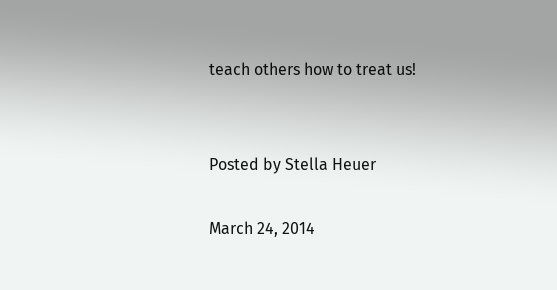teach others how to treat us!


Posted by Stella Heuer

March 24, 2014